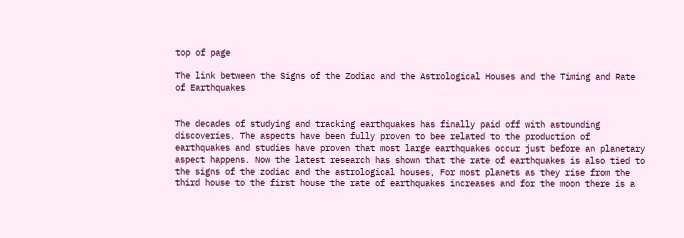top of page

The link between the Signs of the Zodiac and the Astrological Houses and the Timing and Rate of Earthquakes


The decades of studying and tracking earthquakes has finally paid off with astounding discoveries. The aspects have been fully proven to bee related to the production of earthquakes and studies have proven that most large earthquakes occur just before an planetary aspect happens. Now the latest research has shown that the rate of earthquakes is also tied to the signs of the zodiac and the astrological houses, For most planets as they rise from the third house to the first house the rate of earthquakes increases and for the moon there is a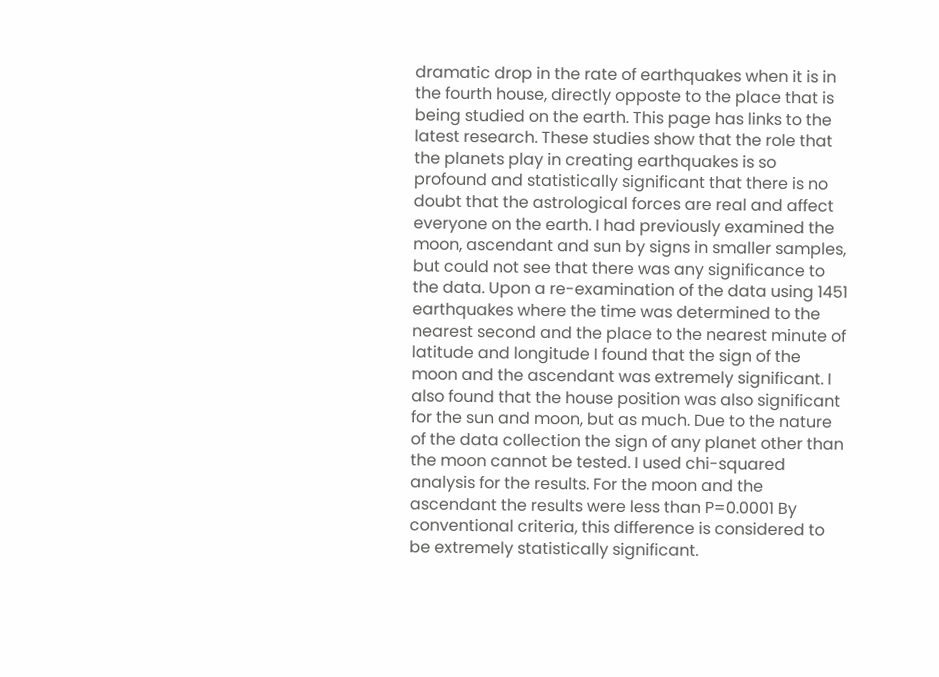dramatic drop in the rate of earthquakes when it is in the fourth house, directly opposte to the place that is being studied on the earth. This page has links to the latest research. These studies show that the role that the planets play in creating earthquakes is so profound and statistically significant that there is no doubt that the astrological forces are real and affect everyone on the earth. I had previously examined the moon, ascendant and sun by signs in smaller samples, but could not see that there was any significance to the data. Upon a re-examination of the data using 1451 earthquakes where the time was determined to the nearest second and the place to the nearest minute of latitude and longitude I found that the sign of the moon and the ascendant was extremely significant. I also found that the house position was also significant for the sun and moon, but as much. Due to the nature of the data collection the sign of any planet other than the moon cannot be tested. I used chi-squared analysis for the results. For the moon and the ascendant the results were less than P=0.0001 By conventional criteria, this difference is considered to be extremely statistically significant.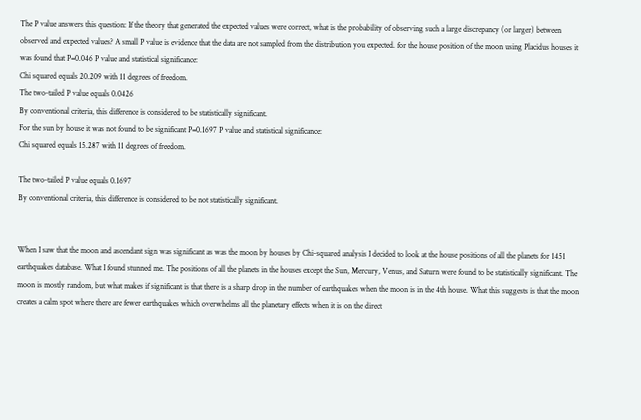The P value answers this question: If the theory that generated the expected values were correct, what is the probability of observing such a large discrepancy (or larger) between observed and expected values? A small P value is evidence that the data are not sampled from the distribution you expected. for the house position of the moon using Placidus houses it was found that P=0.046 P value and statistical significance:
Chi squared equals 20.209 with 11 degrees of freedom.
The two-tailed P value equals 0.0426
By conventional criteria, this difference is considered to be statistically significant.
For the sun by house it was not found to be significant P=0.1697 P value and statistical significance:
Chi squared equals 15.287 with 11 degrees of freedom.

The two-tailed P value equals 0.1697
By conventional criteria, this difference is considered to be not statistically significant.


When I saw that the moon and ascendant sign was significant as was the moon by houses by Chi-squared analysis I decided to look at the house positions of all the planets for 1451 earthquakes database. What I found stunned me. The positions of all the planets in the houses except the Sun, Mercury, Venus, and Saturn were found to be statistically significant. The moon is mostly random, but what makes if significant is that there is a sharp drop in the number of earthquakes when the moon is in the 4th house. What this suggests is that the moon creates a calm spot where there are fewer earthquakes which overwhelms all the planetary effects when it is on the direct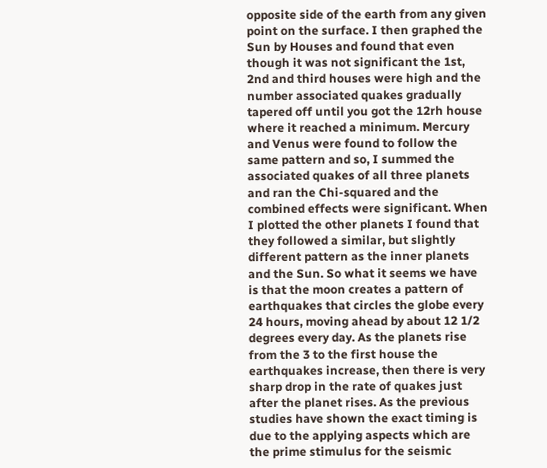opposite side of the earth from any given point on the surface. I then graphed the Sun by Houses and found that even though it was not significant the 1st, 2nd and third houses were high and the number associated quakes gradually tapered off until you got the 12rh house where it reached a minimum. Mercury and Venus were found to follow the same pattern and so, I summed the associated quakes of all three planets and ran the Chi-squared and the combined effects were significant. When I plotted the other planets I found that they followed a similar, but slightly different pattern as the inner planets and the Sun. So what it seems we have is that the moon creates a pattern of earthquakes that circles the globe every 24 hours, moving ahead by about 12 1/2 degrees every day. As the planets rise from the 3 to the first house the earthquakes increase, then there is very sharp drop in the rate of quakes just after the planet rises. As the previous studies have shown the exact timing is due to the applying aspects which are the prime stimulus for the seismic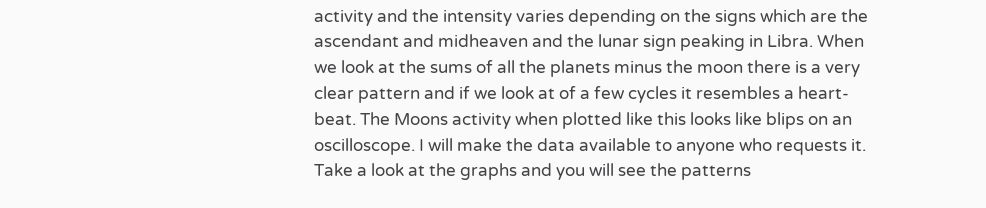activity and the intensity varies depending on the signs which are the ascendant and midheaven and the lunar sign peaking in Libra. When we look at the sums of all the planets minus the moon there is a very clear pattern and if we look at of a few cycles it resembles a heart-beat. The Moons activity when plotted like this looks like blips on an oscilloscope. I will make the data available to anyone who requests it. Take a look at the graphs and you will see the patterns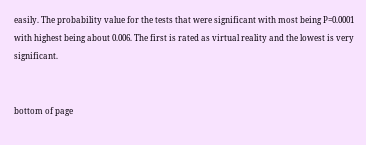easily. The probability value for the tests that were significant with most being P=0.0001 with highest being about 0.006. The first is rated as virtual reality and the lowest is very significant.


bottom of page